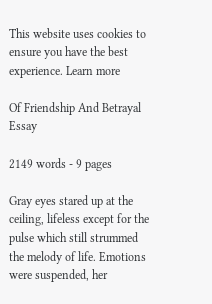This website uses cookies to ensure you have the best experience. Learn more

Of Friendship And Betrayal Essay

2149 words - 9 pages

Gray eyes stared up at the ceiling, lifeless except for the pulse which still strummed the melody of life. Emotions were suspended, her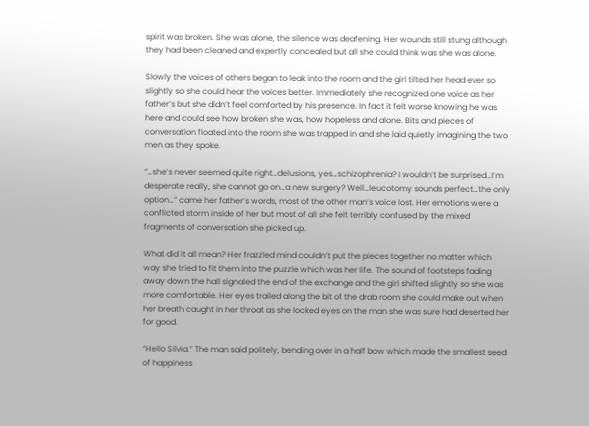spirit was broken. She was alone, the silence was deafening. Her wounds still stung although they had been cleaned and expertly concealed but all she could think was she was alone.

Slowly the voices of others began to leak into the room and the girl tilted her head ever so slightly so she could hear the voices better. Immediately she recognized one voice as her father’s but she didn’t feel comforted by his presence. In fact it felt worse knowing he was here and could see how broken she was, how hopeless and alone. Bits and pieces of conversation floated into the room she was trapped in and she laid quietly imagining the two men as they spoke.

“…she’s never seemed quite right…delusions, yes…schizophrenia? I wouldn’t be surprised…I’m desperate really, she cannot go on…a new surgery? Well…leucotomy sounds perfect…the only option…” came her father’s words, most of the other man’s voice lost. Her emotions were a conflicted storm inside of her but most of all she felt terribly confused by the mixed fragments of conversation she picked up.

What did it all mean? Her frazzled mind couldn’t put the pieces together no matter which way she tried to fit them into the puzzle which was her life. The sound of footsteps fading away down the hall signaled the end of the exchange and the girl shifted slightly so she was more comfortable. Her eyes trailed along the bit of the drab room she could make out when her breath caught in her throat as she locked eyes on the man she was sure had deserted her for good.

“Hello Silvia.” The man said politely, bending over in a half bow which made the smallest seed of happiness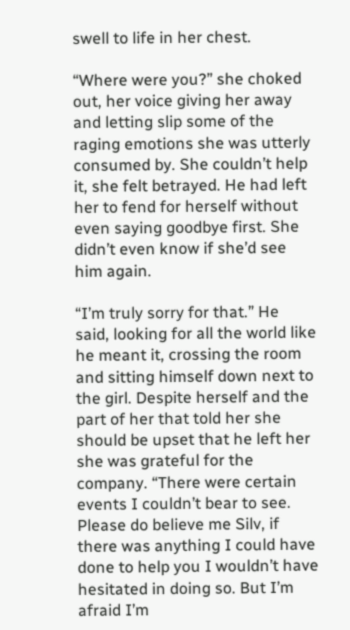swell to life in her chest.

“Where were you?” she choked out, her voice giving her away and letting slip some of the raging emotions she was utterly consumed by. She couldn’t help it, she felt betrayed. He had left her to fend for herself without even saying goodbye first. She didn’t even know if she’d see him again.

“I’m truly sorry for that.” He said, looking for all the world like he meant it, crossing the room and sitting himself down next to the girl. Despite herself and the part of her that told her she should be upset that he left her she was grateful for the company. “There were certain events I couldn’t bear to see. Please do believe me Silv, if there was anything I could have done to help you I wouldn’t have hesitated in doing so. But I’m afraid I’m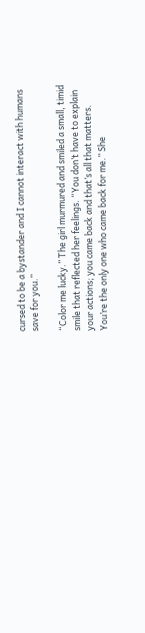cursed to be a bystander and I cannot interact with humans save for you.”

“Color me lucky.” The girl murmured and smiled a small, timid smile that reflected her feelings. “You don’t have to explain your actions; you came back and that’s all that matters. You’re the only one who came back for me.” She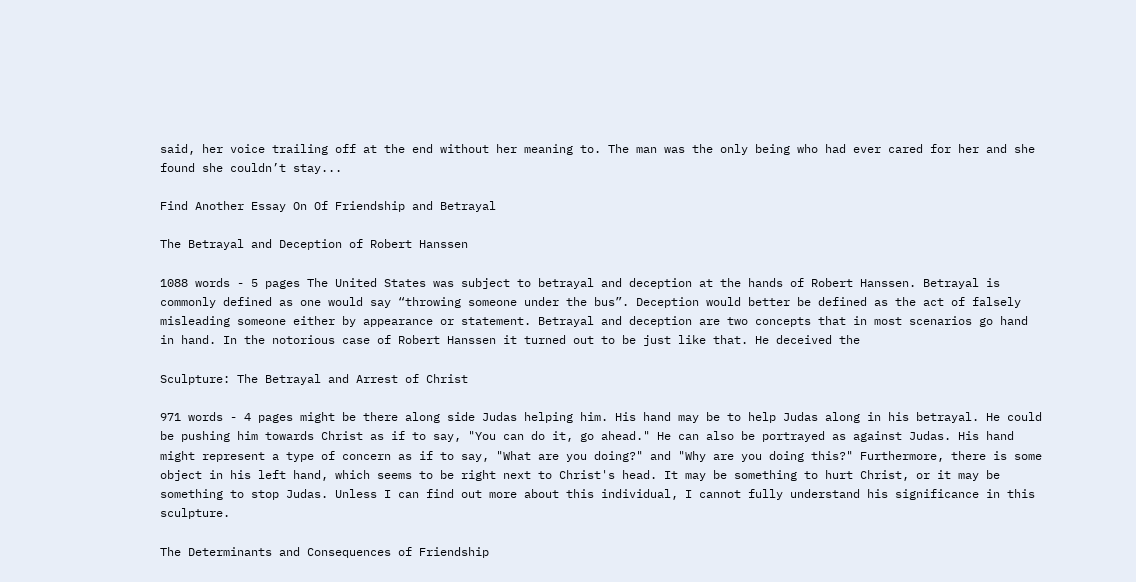said, her voice trailing off at the end without her meaning to. The man was the only being who had ever cared for her and she found she couldn’t stay...

Find Another Essay On Of Friendship and Betrayal

The Betrayal and Deception of Robert Hanssen

1088 words - 5 pages The United States was subject to betrayal and deception at the hands of Robert Hanssen. Betrayal is commonly defined as one would say “throwing someone under the bus”. Deception would better be defined as the act of falsely misleading someone either by appearance or statement. Betrayal and deception are two concepts that in most scenarios go hand in hand. In the notorious case of Robert Hanssen it turned out to be just like that. He deceived the

Sculpture: The Betrayal and Arrest of Christ

971 words - 4 pages might be there along side Judas helping him. His hand may be to help Judas along in his betrayal. He could be pushing him towards Christ as if to say, "You can do it, go ahead." He can also be portrayed as against Judas. His hand might represent a type of concern as if to say, "What are you doing?" and "Why are you doing this?" Furthermore, there is some object in his left hand, which seems to be right next to Christ's head. It may be something to hurt Christ, or it may be something to stop Judas. Unless I can find out more about this individual, I cannot fully understand his significance in this sculpture.

The Determinants and Consequences of Friendship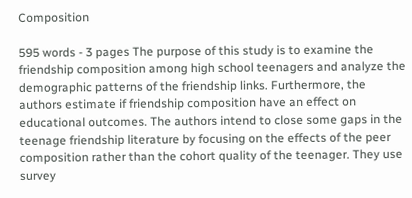Composition

595 words - 3 pages The purpose of this study is to examine the friendship composition among high school teenagers and analyze the demographic patterns of the friendship links. Furthermore, the authors estimate if friendship composition have an effect on educational outcomes. The authors intend to close some gaps in the teenage friendship literature by focusing on the effects of the peer composition rather than the cohort quality of the teenager. They use survey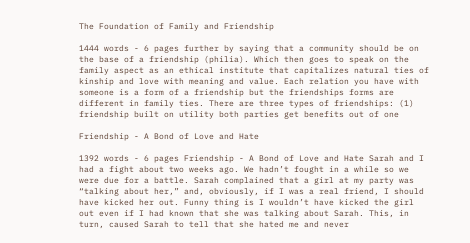The Foundation of Family and Friendship

1444 words - 6 pages further by saying that a community should be on the base of a friendship (philia). Which then goes to speak on the family aspect as an ethical institute that capitalizes natural ties of kinship and love with meaning and value. Each relation you have with someone is a form of a friendship but the friendships forms are different in family ties. There are three types of friendships: (1) friendship built on utility both parties get benefits out of one

Friendship - A Bond of Love and Hate

1392 words - 6 pages Friendship - A Bond of Love and Hate Sarah and I had a fight about two weeks ago. We hadn’t fought in a while so we were due for a battle. Sarah complained that a girl at my party was “talking about her,” and, obviously, if I was a real friend, I should have kicked her out. Funny thing is I wouldn’t have kicked the girl out even if I had known that she was talking about Sarah. This, in turn, caused Sarah to tell that she hated me and never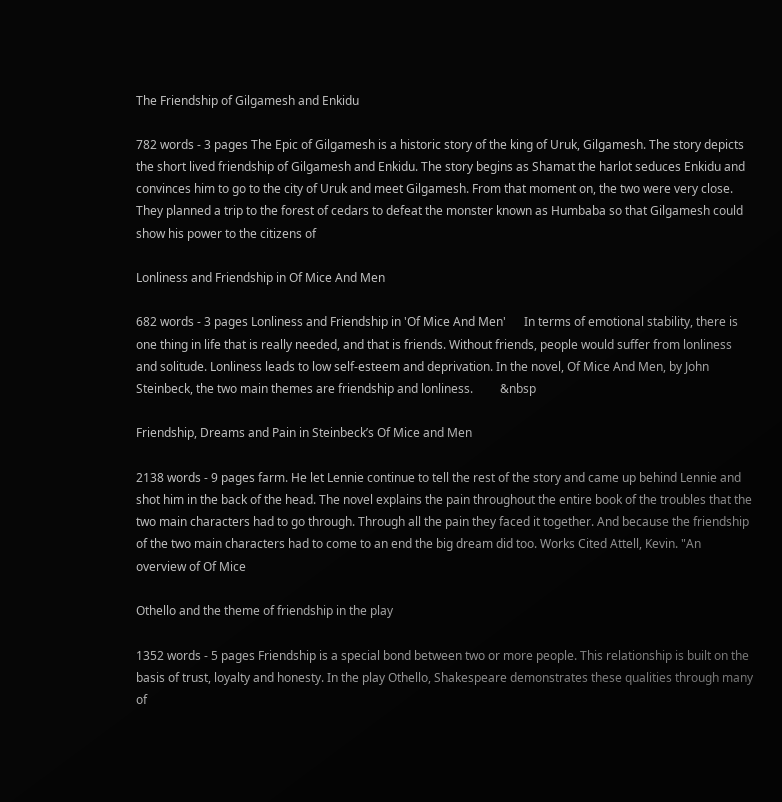The Friendship of Gilgamesh and Enkidu

782 words - 3 pages The Epic of Gilgamesh is a historic story of the king of Uruk, Gilgamesh. The story depicts the short lived friendship of Gilgamesh and Enkidu. The story begins as Shamat the harlot seduces Enkidu and convinces him to go to the city of Uruk and meet Gilgamesh. From that moment on, the two were very close. They planned a trip to the forest of cedars to defeat the monster known as Humbaba so that Gilgamesh could show his power to the citizens of

Lonliness and Friendship in Of Mice And Men

682 words - 3 pages Lonliness and Friendship in 'Of Mice And Men'      In terms of emotional stability, there is one thing in life that is really needed, and that is friends. Without friends, people would suffer from lonliness and solitude. Lonliness leads to low self-esteem and deprivation. In the novel, Of Mice And Men, by John Steinbeck, the two main themes are friendship and lonliness.         &nbsp

Friendship, Dreams and Pain in Steinbeck’s Of Mice and Men

2138 words - 9 pages farm. He let Lennie continue to tell the rest of the story and came up behind Lennie and shot him in the back of the head. The novel explains the pain throughout the entire book of the troubles that the two main characters had to go through. Through all the pain they faced it together. And because the friendship of the two main characters had to come to an end the big dream did too. Works Cited Attell, Kevin. "An overview of Of Mice

Othello and the theme of friendship in the play

1352 words - 5 pages Friendship is a special bond between two or more people. This relationship is built on the basis of trust, loyalty and honesty. In the play Othello, Shakespeare demonstrates these qualities through many of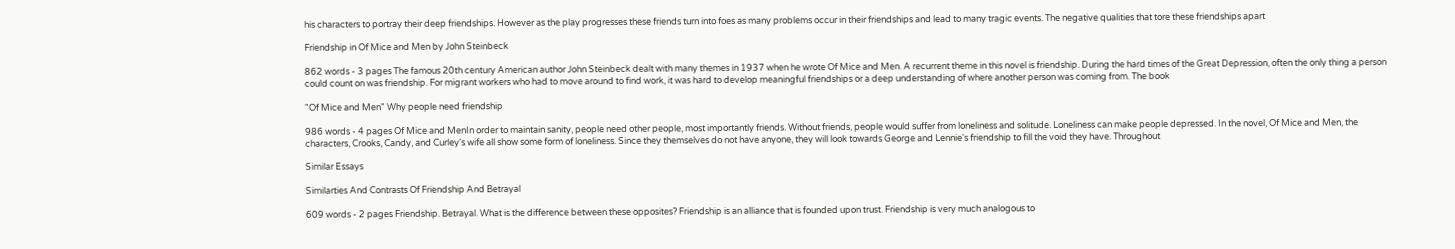his characters to portray their deep friendships. However as the play progresses these friends turn into foes as many problems occur in their friendships and lead to many tragic events. The negative qualities that tore these friendships apart

Friendship in Of Mice and Men by John Steinbeck

862 words - 3 pages The famous 20th century American author John Steinbeck dealt with many themes in 1937 when he wrote Of Mice and Men. A recurrent theme in this novel is friendship. During the hard times of the Great Depression, often the only thing a person could count on was friendship. For migrant workers who had to move around to find work, it was hard to develop meaningful friendships or a deep understanding of where another person was coming from. The book

"Of Mice and Men" Why people need friendship

986 words - 4 pages Of Mice and MenIn order to maintain sanity, people need other people, most importantly friends. Without friends, people would suffer from loneliness and solitude. Loneliness can make people depressed. In the novel, Of Mice and Men, the characters, Crooks, Candy, and Curley's wife all show some form of loneliness. Since they themselves do not have anyone, they will look towards George and Lennie's friendship to fill the void they have. Throughout

Similar Essays

Similarties And Contrasts Of Friendship And Betrayal

609 words - 2 pages Friendship. Betrayal. What is the difference between these opposites? Friendship is an alliance that is founded upon trust. Friendship is very much analogous to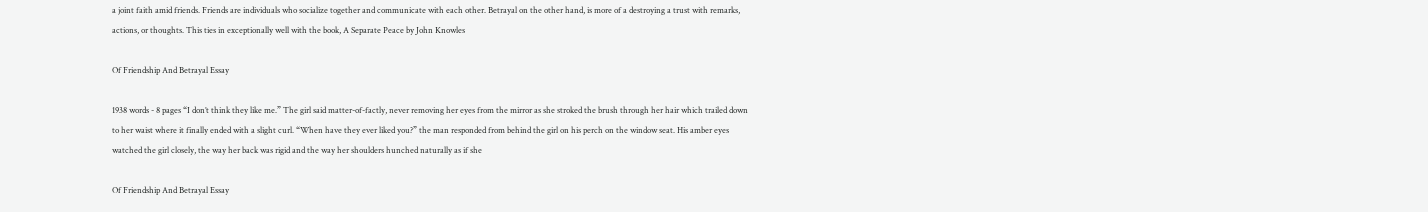a joint faith amid friends. Friends are individuals who socialize together and communicate with each other. Betrayal on the other hand, is more of a destroying a trust with remarks, actions, or thoughts. This ties in exceptionally well with the book, A Separate Peace by John Knowles

Of Friendship And Betrayal Essay

1938 words - 8 pages “I don’t think they like me.” The girl said matter-of-factly, never removing her eyes from the mirror as she stroked the brush through her hair which trailed down to her waist where it finally ended with a slight curl. “When have they ever liked you?” the man responded from behind the girl on his perch on the window seat. His amber eyes watched the girl closely, the way her back was rigid and the way her shoulders hunched naturally as if she

Of Friendship And Betrayal Essay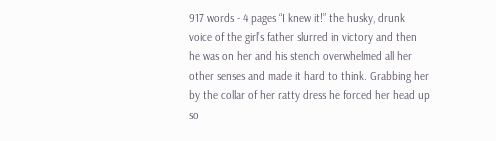917 words - 4 pages “I knew it!” the husky, drunk voice of the girl’s father slurred in victory and then he was on her and his stench overwhelmed all her other senses and made it hard to think. Grabbing her by the collar of her ratty dress he forced her head up so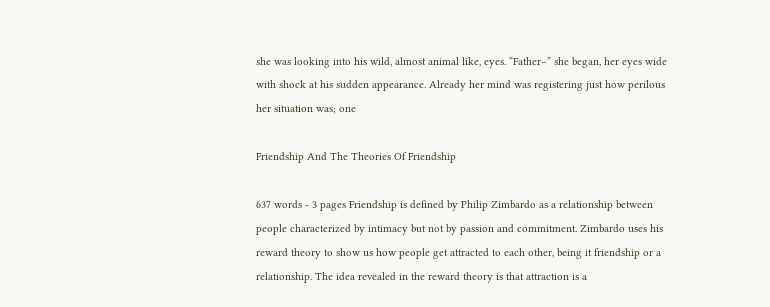she was looking into his wild, almost animal like, eyes. “Father–” she began, her eyes wide with shock at his sudden appearance. Already her mind was registering just how perilous her situation was; one

Friendship And The Theories Of Friendship

637 words - 3 pages Friendship is defined by Philip Zimbardo as a relationship between people characterized by intimacy but not by passion and commitment. Zimbardo uses his reward theory to show us how people get attracted to each other, being it friendship or a relationship. The idea revealed in the reward theory is that attraction is a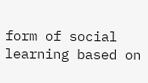form of social learning based on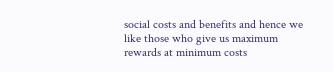social costs and benefits and hence we like those who give us maximum rewards at minimum costs